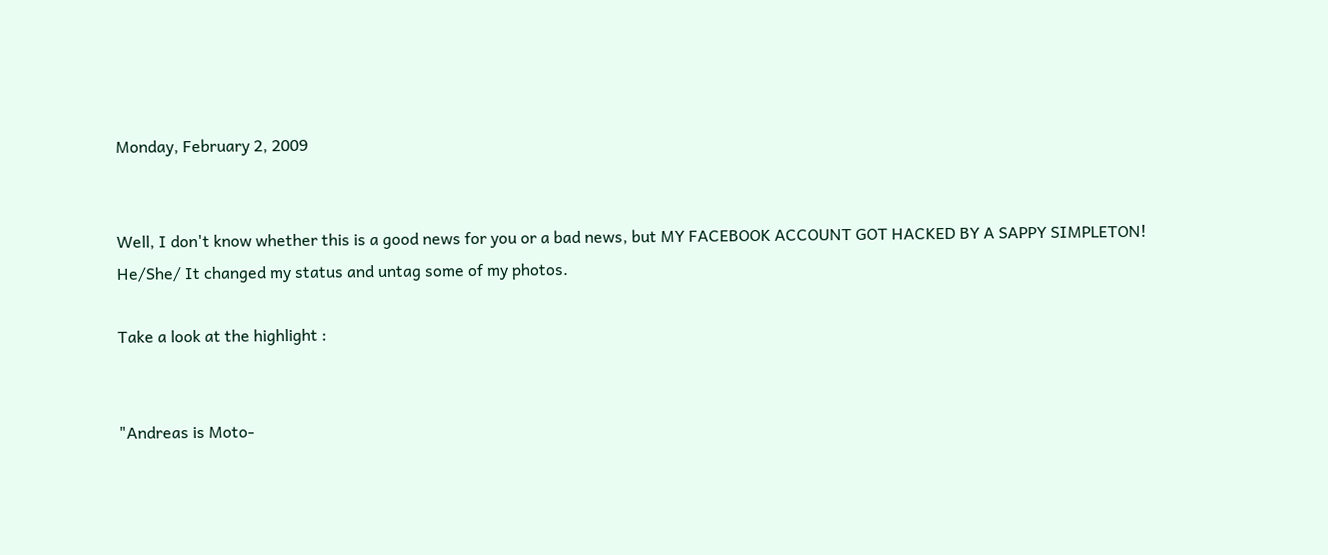Monday, February 2, 2009


Well, I don't know whether this is a good news for you or a bad news, but MY FACEBOOK ACCOUNT GOT HACKED BY A SAPPY SIMPLETON!
He/She/ It changed my status and untag some of my photos.

Take a look at the highlight :


"Andreas is Moto-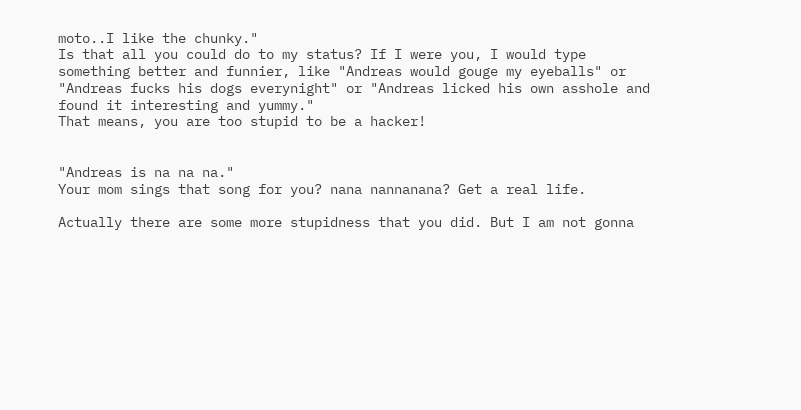moto..I like the chunky."
Is that all you could do to my status? If I were you, I would type something better and funnier, like "Andreas would gouge my eyeballs" or "Andreas fucks his dogs everynight" or "Andreas licked his own asshole and found it interesting and yummy."
That means, you are too stupid to be a hacker!


"Andreas is na na na."
Your mom sings that song for you? nana nannanana? Get a real life.

Actually there are some more stupidness that you did. But I am not gonna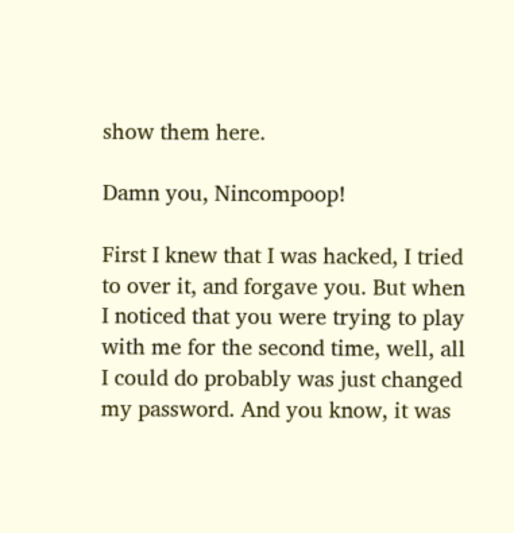show them here.

Damn you, Nincompoop!

First I knew that I was hacked, I tried to over it, and forgave you. But when I noticed that you were trying to play with me for the second time, well, all I could do probably was just changed my password. And you know, it was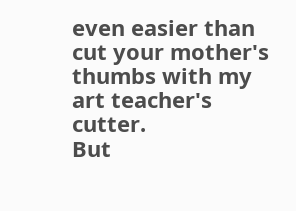even easier than cut your mother's thumbs with my art teacher's cutter.
But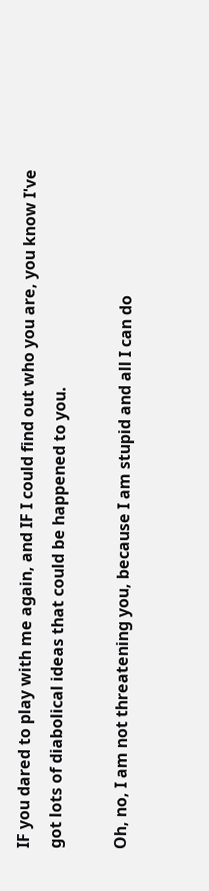IF you dared to play with me again, and IF I could find out who you are, you know I've got lots of diabolical ideas that could be happened to you.

Oh, no, I am not threatening you, because I am stupid and all I can do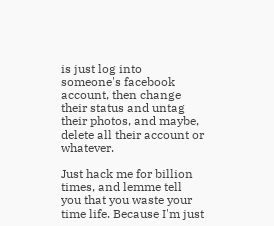is just log into someone's facebook account, then change their status and untag their photos, and maybe, delete all their account or whatever.

Just hack me for billion times, and lemme tell you that you waste your time life. Because I'm just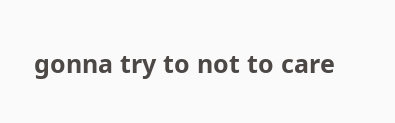gonna try to not to care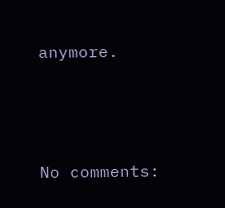anymore.




No comments: